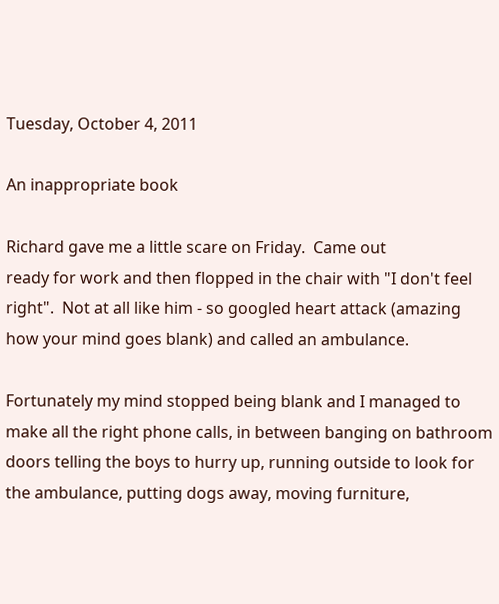Tuesday, October 4, 2011

An inappropriate book

Richard gave me a little scare on Friday.  Came out
ready for work and then flopped in the chair with "I don't feel right".  Not at all like him - so googled heart attack (amazing how your mind goes blank) and called an ambulance.

Fortunately my mind stopped being blank and I managed to make all the right phone calls, in between banging on bathroom doors telling the boys to hurry up, running outside to look for the ambulance, putting dogs away, moving furniture,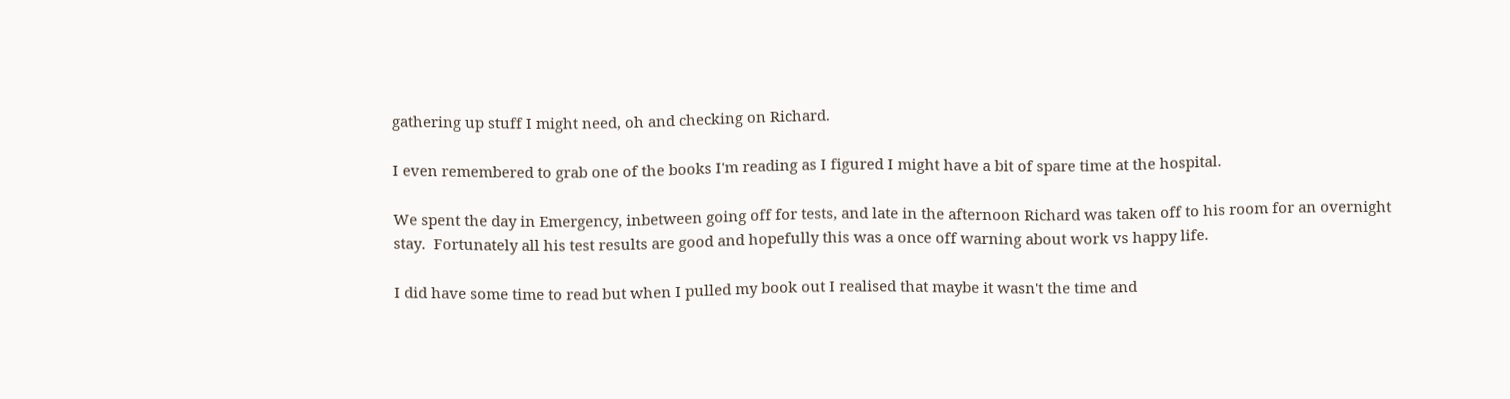gathering up stuff I might need, oh and checking on Richard.

I even remembered to grab one of the books I'm reading as I figured I might have a bit of spare time at the hospital.

We spent the day in Emergency, inbetween going off for tests, and late in the afternoon Richard was taken off to his room for an overnight stay.  Fortunately all his test results are good and hopefully this was a once off warning about work vs happy life.

I did have some time to read but when I pulled my book out I realised that maybe it wasn't the time and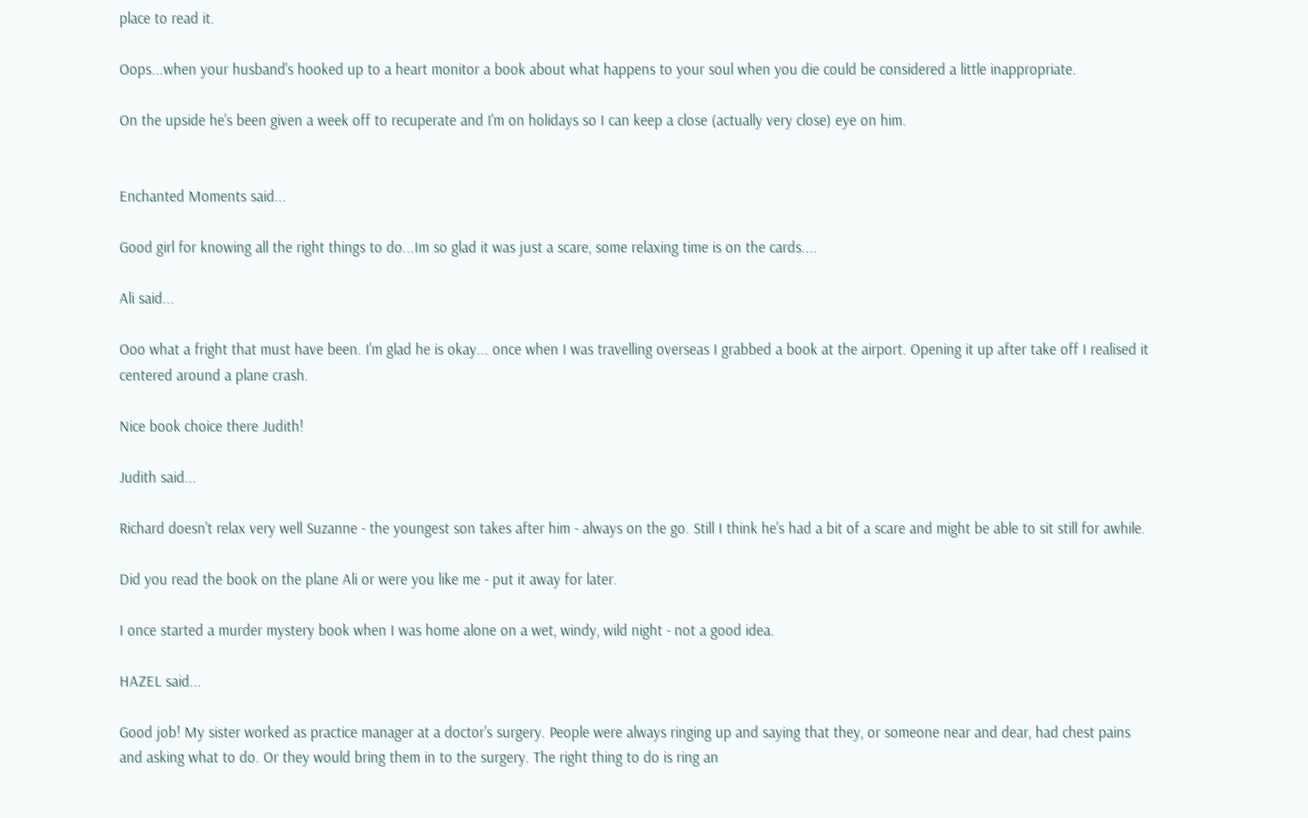place to read it.

Oops...when your husband's hooked up to a heart monitor a book about what happens to your soul when you die could be considered a little inappropriate.

On the upside he's been given a week off to recuperate and I'm on holidays so I can keep a close (actually very close) eye on him.


Enchanted Moments said...

Good girl for knowing all the right things to do...Im so glad it was just a scare, some relaxing time is on the cards....

Ali said...

Ooo what a fright that must have been. I'm glad he is okay... once when I was travelling overseas I grabbed a book at the airport. Opening it up after take off I realised it centered around a plane crash.

Nice book choice there Judith!

Judith said...

Richard doesn't relax very well Suzanne - the youngest son takes after him - always on the go. Still I think he's had a bit of a scare and might be able to sit still for awhile.

Did you read the book on the plane Ali or were you like me - put it away for later.

I once started a murder mystery book when I was home alone on a wet, windy, wild night - not a good idea.

HAZEL said...

Good job! My sister worked as practice manager at a doctor's surgery. People were always ringing up and saying that they, or someone near and dear, had chest pains and asking what to do. Or they would bring them in to the surgery. The right thing to do is ring an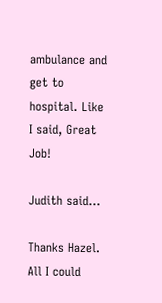ambulance and get to hospital. Like I said, Great Job!

Judith said...

Thanks Hazel. All I could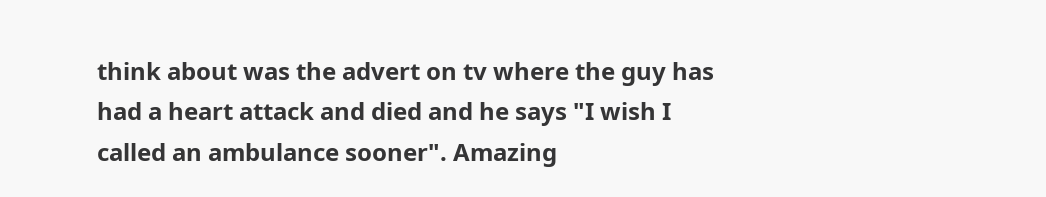think about was the advert on tv where the guy has had a heart attack and died and he says "I wish I called an ambulance sooner". Amazing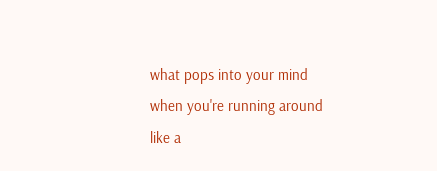what pops into your mind when you're running around like a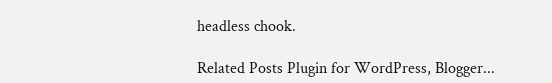headless chook.

Related Posts Plugin for WordPress, Blogger...